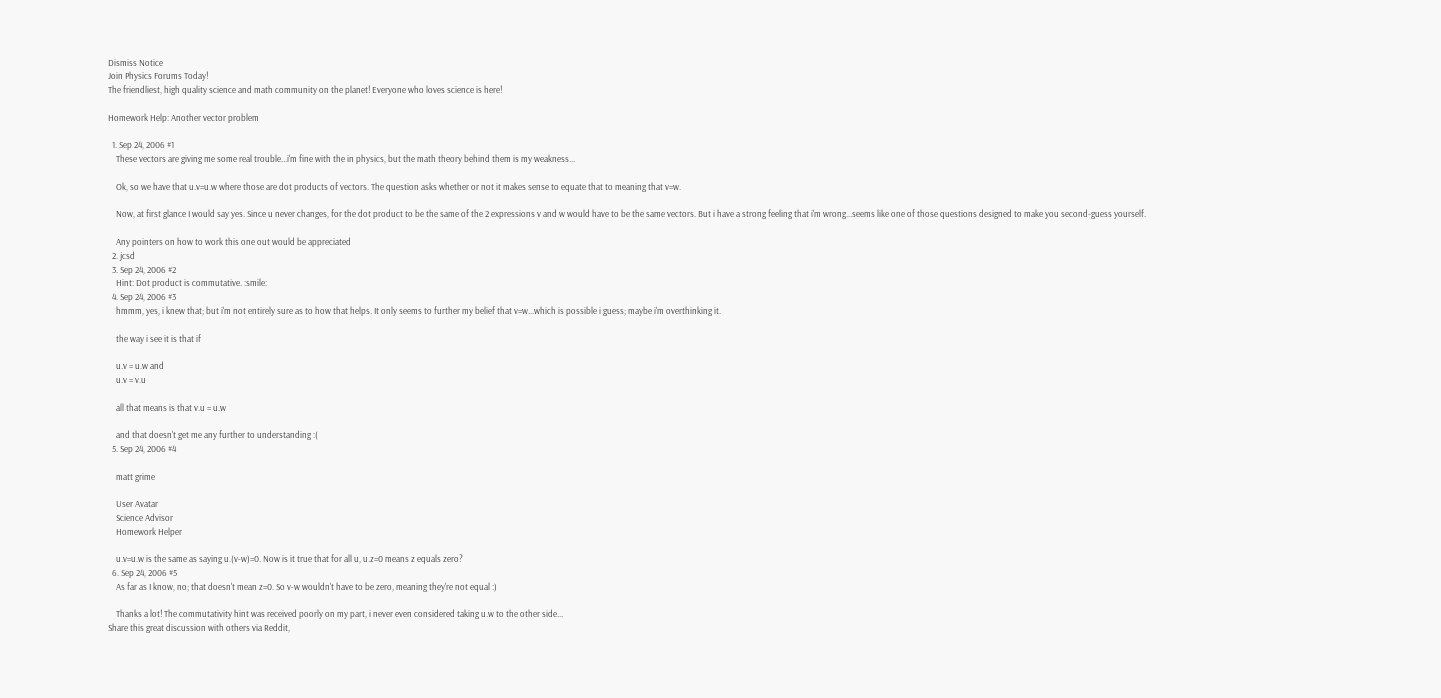Dismiss Notice
Join Physics Forums Today!
The friendliest, high quality science and math community on the planet! Everyone who loves science is here!

Homework Help: Another vector problem

  1. Sep 24, 2006 #1
    These vectors are giving me some real trouble...i'm fine with the in physics, but the math theory behind them is my weakness...

    Ok, so we have that u.v=u.w where those are dot products of vectors. The question asks whether or not it makes sense to equate that to meaning that v=w.

    Now, at first glance I would say yes. Since u never changes, for the dot product to be the same of the 2 expressions v and w would have to be the same vectors. But i have a strong feeling that i'm wrong...seems like one of those questions designed to make you second-guess yourself.

    Any pointers on how to work this one out would be appreciated
  2. jcsd
  3. Sep 24, 2006 #2
    Hint: Dot product is commutative. :smile:
  4. Sep 24, 2006 #3
    hmmm, yes, i knew that; but i'm not entirely sure as to how that helps. It only seems to further my belief that v=w...which is possible i guess; maybe i'm overthinking it.

    the way i see it is that if

    u.v = u.w and
    u.v = v.u

    all that means is that v.u = u.w

    and that doesn't get me any further to understanding :(
  5. Sep 24, 2006 #4

    matt grime

    User Avatar
    Science Advisor
    Homework Helper

    u.v=u.w is the same as saying u.(v-w)=0. Now is it true that for all u, u.z=0 means z equals zero?
  6. Sep 24, 2006 #5
    As far as I know, no; that doesn't mean z=0. So v-w wouldn't have to be zero, meaning they're not equal :)

    Thanks a lot! The commutativity hint was received poorly on my part, i never even considered taking u.w to the other side...
Share this great discussion with others via Reddit,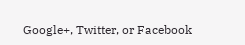Google+, Twitter, or Facebook